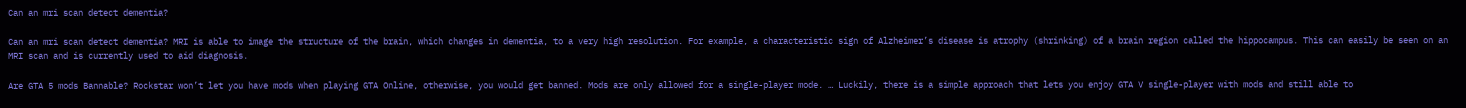Can an mri scan detect dementia?

Can an mri scan detect dementia? MRI is able to image the structure of the brain, which changes in dementia, to a very high resolution. For example, a characteristic sign of Alzheimer’s disease is atrophy (shrinking) of a brain region called the hippocampus. This can easily be seen on an MRI scan and is currently used to aid diagnosis.

Are GTA 5 mods Bannable? Rockstar won’t let you have mods when playing GTA Online, otherwise, you would get banned. Mods are only allowed for a single-player mode. … Luckily, there is a simple approach that lets you enjoy GTA V single-player with mods and still able to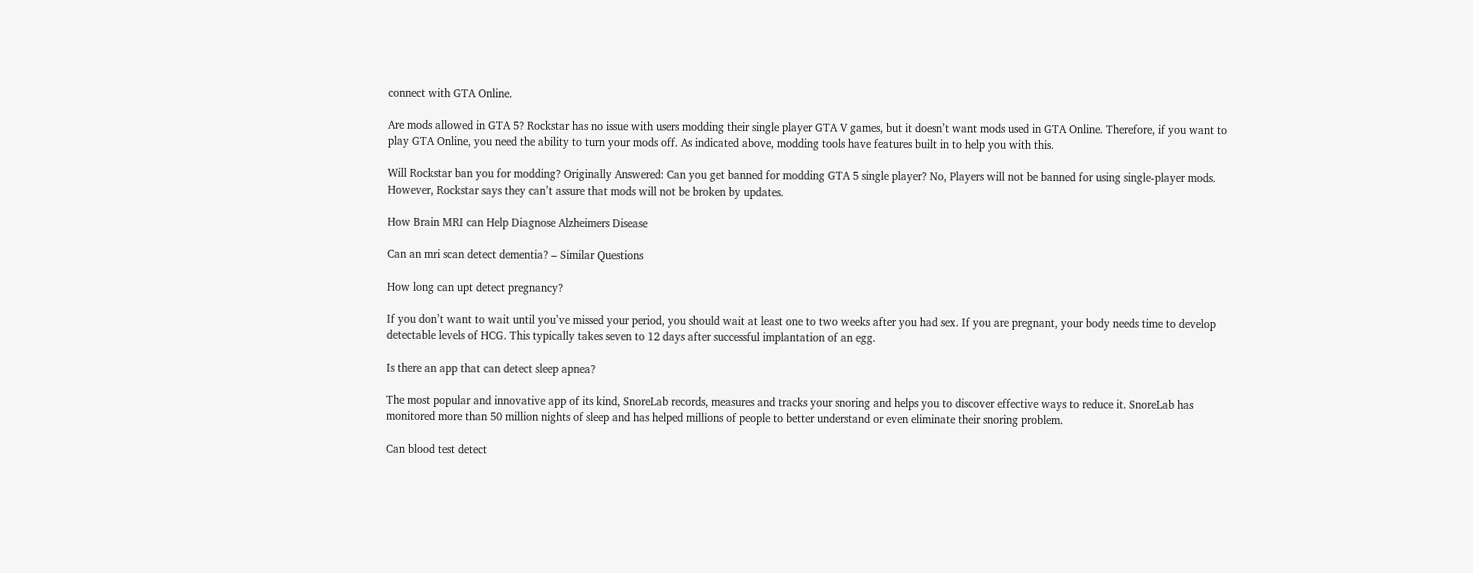connect with GTA Online.

Are mods allowed in GTA 5? Rockstar has no issue with users modding their single player GTA V games, but it doesn’t want mods used in GTA Online. Therefore, if you want to play GTA Online, you need the ability to turn your mods off. As indicated above, modding tools have features built in to help you with this.

Will Rockstar ban you for modding? Originally Answered: Can you get banned for modding GTA 5 single player? No, Players will not be banned for using single-player mods. However, Rockstar says they can’t assure that mods will not be broken by updates.

How Brain MRI can Help Diagnose Alzheimers Disease

Can an mri scan detect dementia? – Similar Questions

How long can upt detect pregnancy?

If you don’t want to wait until you’ve missed your period, you should wait at least one to two weeks after you had sex. If you are pregnant, your body needs time to develop detectable levels of HCG. This typically takes seven to 12 days after successful implantation of an egg.

Is there an app that can detect sleep apnea?

The most popular and innovative app of its kind, SnoreLab records, measures and tracks your snoring and helps you to discover effective ways to reduce it. SnoreLab has monitored more than 50 million nights of sleep and has helped millions of people to better understand or even eliminate their snoring problem.

Can blood test detect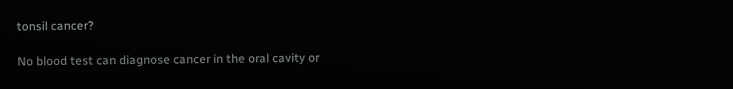tonsil cancer?

No blood test can diagnose cancer in the oral cavity or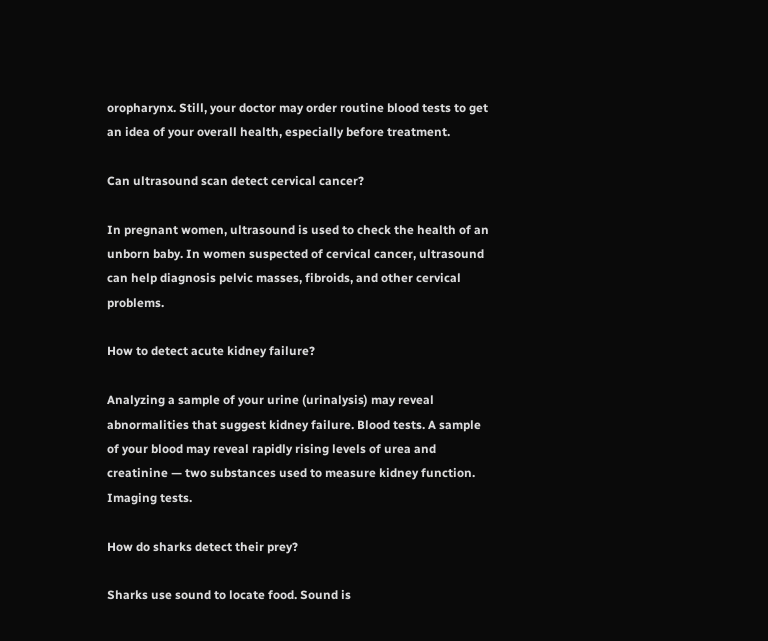oropharynx. Still, your doctor may order routine blood tests to get an idea of your overall health, especially before treatment.

Can ultrasound scan detect cervical cancer?

In pregnant women, ultrasound is used to check the health of an unborn baby. In women suspected of cervical cancer, ultrasound can help diagnosis pelvic masses, fibroids, and other cervical problems.

How to detect acute kidney failure?

Analyzing a sample of your urine (urinalysis) may reveal abnormalities that suggest kidney failure. Blood tests. A sample of your blood may reveal rapidly rising levels of urea and creatinine — two substances used to measure kidney function. Imaging tests.

How do sharks detect their prey?

Sharks use sound to locate food. Sound is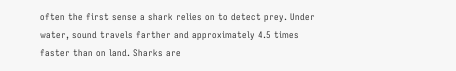often the first sense a shark relies on to detect prey. Under water, sound travels farther and approximately 4.5 times faster than on land. Sharks are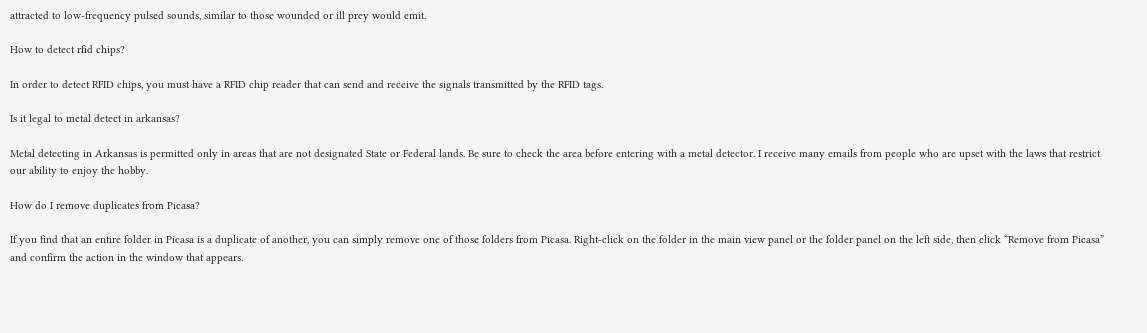attracted to low-frequency pulsed sounds, similar to those wounded or ill prey would emit.

How to detect rfid chips?

In order to detect RFID chips, you must have a RFID chip reader that can send and receive the signals transmitted by the RFID tags.

Is it legal to metal detect in arkansas?

Metal detecting in Arkansas is permitted only in areas that are not designated State or Federal lands. Be sure to check the area before entering with a metal detector. I receive many emails from people who are upset with the laws that restrict our ability to enjoy the hobby.

How do I remove duplicates from Picasa?

If you find that an entire folder in Picasa is a duplicate of another, you can simply remove one of those folders from Picasa. Right-click on the folder in the main view panel or the folder panel on the left side, then click “Remove from Picasa” and confirm the action in the window that appears.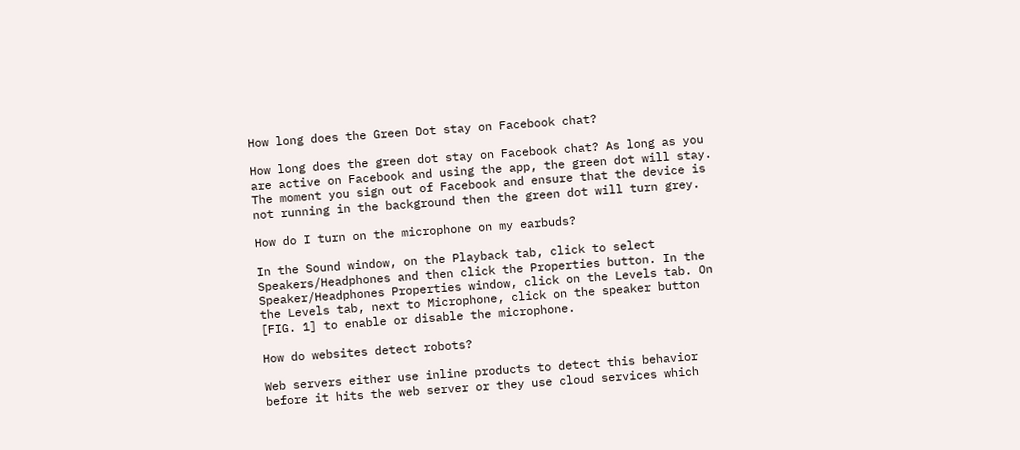How long does the Green Dot stay on Facebook chat?

How long does the green dot stay on Facebook chat? As long as you are active on Facebook and using the app, the green dot will stay. The moment you sign out of Facebook and ensure that the device is not running in the background then the green dot will turn grey.

How do I turn on the microphone on my earbuds?

In the Sound window, on the Playback tab, click to select Speakers/Headphones and then click the Properties button. In the Speaker/Headphones Properties window, click on the Levels tab. On the Levels tab, next to Microphone, click on the speaker button [FIG. 1] to enable or disable the microphone.

How do websites detect robots?

Web servers either use inline products to detect this behavior before it hits the web server or they use cloud services which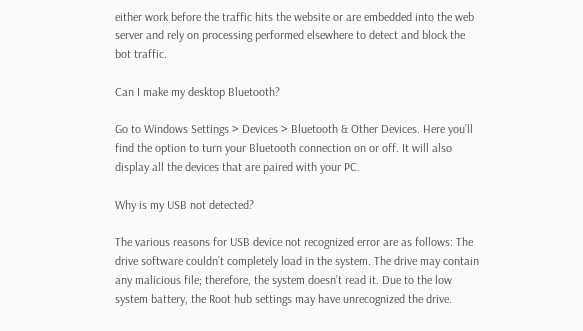either work before the traffic hits the website or are embedded into the web server and rely on processing performed elsewhere to detect and block the bot traffic.

Can I make my desktop Bluetooth?

Go to Windows Settings > Devices > Bluetooth & Other Devices. Here you’ll find the option to turn your Bluetooth connection on or off. It will also display all the devices that are paired with your PC.

Why is my USB not detected?

The various reasons for USB device not recognized error are as follows: The drive software couldn’t completely load in the system. The drive may contain any malicious file; therefore, the system doesn’t read it. Due to the low system battery, the Root hub settings may have unrecognized the drive.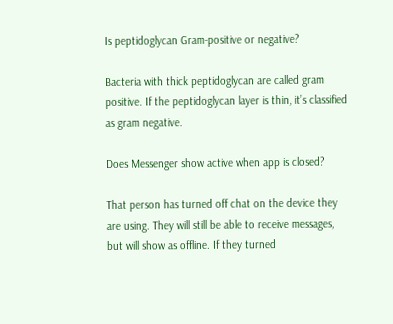Is peptidoglycan Gram-positive or negative?

Bacteria with thick peptidoglycan are called gram positive. If the peptidoglycan layer is thin, it’s classified as gram negative.

Does Messenger show active when app is closed?

That person has turned off chat on the device they are using. They will still be able to receive messages, but will show as offline. If they turned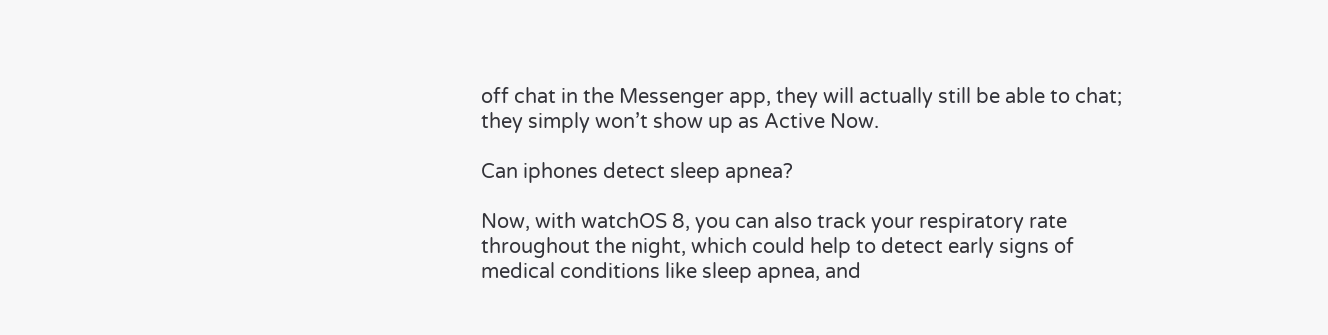off chat in the Messenger app, they will actually still be able to chat; they simply won’t show up as Active Now.

Can iphones detect sleep apnea?

Now, with watchOS 8, you can also track your respiratory rate throughout the night, which could help to detect early signs of medical conditions like sleep apnea, and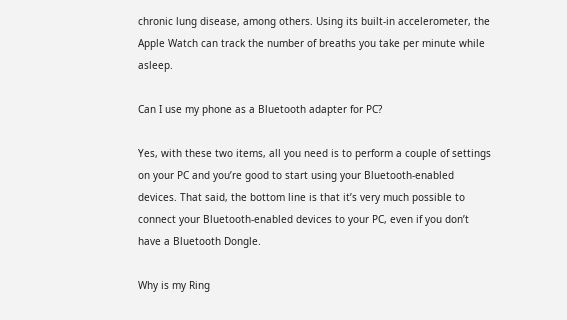chronic lung disease, among others. Using its built-in accelerometer, the Apple Watch can track the number of breaths you take per minute while asleep.

Can I use my phone as a Bluetooth adapter for PC?

Yes, with these two items, all you need is to perform a couple of settings on your PC and you’re good to start using your Bluetooth-enabled devices. That said, the bottom line is that it’s very much possible to connect your Bluetooth-enabled devices to your PC, even if you don’t have a Bluetooth Dongle.

Why is my Ring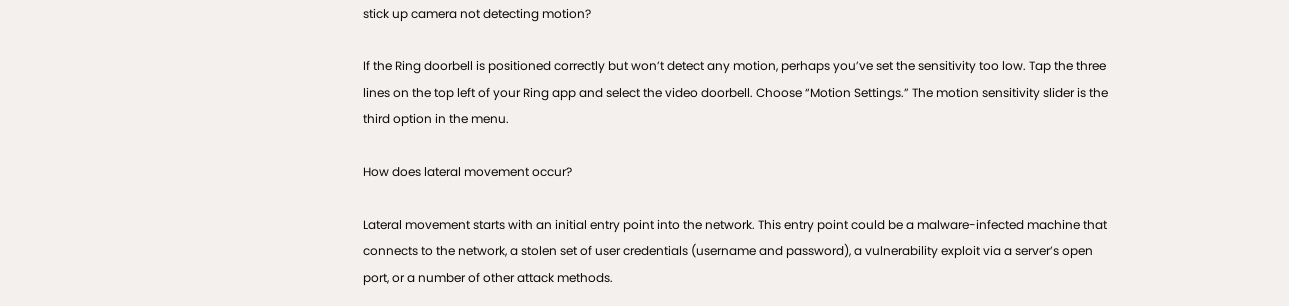stick up camera not detecting motion?

If the Ring doorbell is positioned correctly but won’t detect any motion, perhaps you’ve set the sensitivity too low. Tap the three lines on the top left of your Ring app and select the video doorbell. Choose “Motion Settings.” The motion sensitivity slider is the third option in the menu.

How does lateral movement occur?

Lateral movement starts with an initial entry point into the network. This entry point could be a malware-infected machine that connects to the network, a stolen set of user credentials (username and password), a vulnerability exploit via a server’s open port, or a number of other attack methods.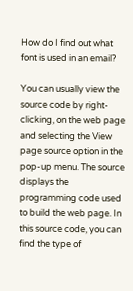How do I find out what font is used in an email?

You can usually view the source code by right-clicking, on the web page and selecting the View page source option in the pop-up menu. The source displays the programming code used to build the web page. In this source code, you can find the type of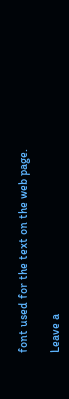font used for the text on the web page.

Leave a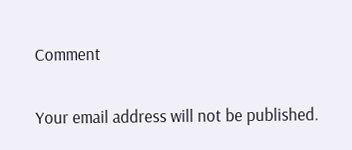Comment

Your email address will not be published.